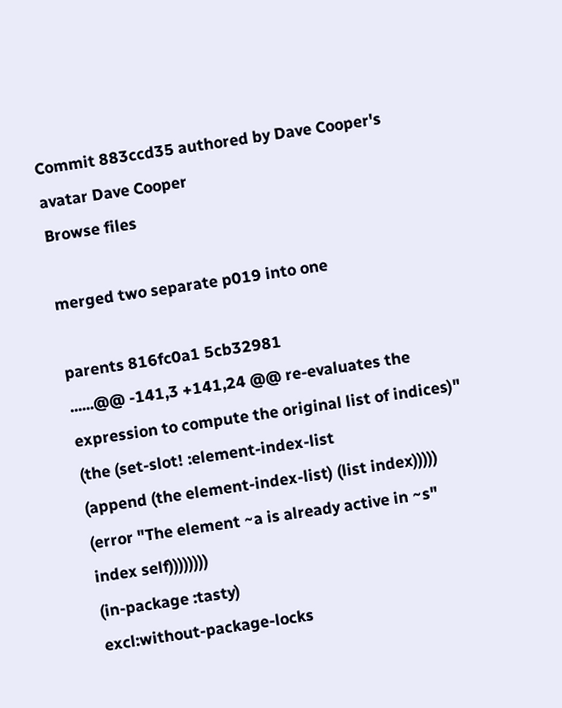Commit 883ccd35 authored by Dave Cooper's avatar Dave Cooper
Browse files

merged two separate p019 into one

parents 816fc0a1 5cb32981
......@@ -141,3 +141,24 @@ re-evaluates the expression to compute the original list of indices)"
(the (set-slot! :element-index-list
(append (the element-index-list) (list index)))))
(error "The element ~a is already active in ~s" index self))))))))
(in-package :tasty)
excl:without-package-locks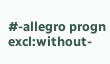#-allegro progn
excl:without-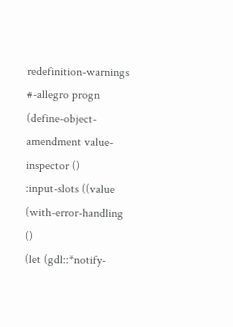redefinition-warnings #-allegro progn
(define-object-amendment value-inspector ()
:input-slots ((value (with-error-handling ()
(let (gdl::*notify-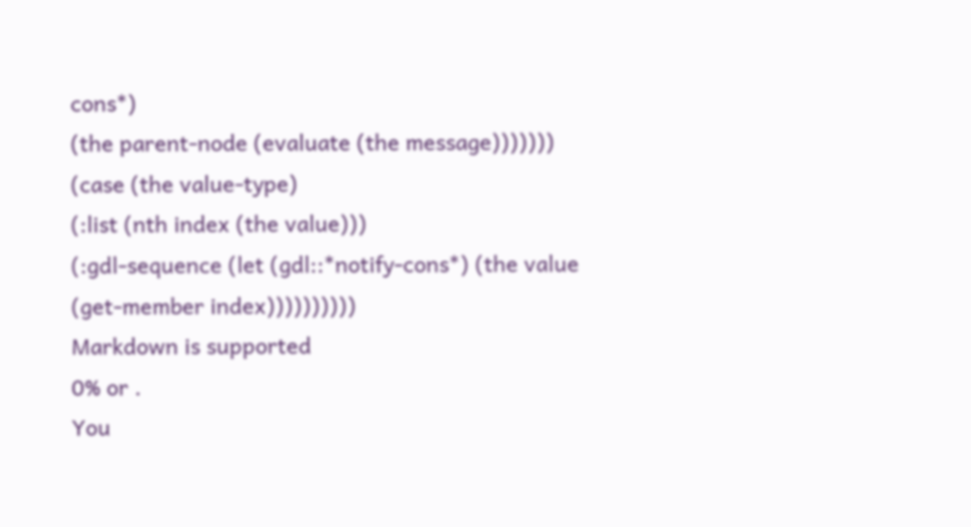cons*)
(the parent-node (evaluate (the message)))))))
(case (the value-type)
(:list (nth index (the value)))
(:gdl-sequence (let (gdl::*notify-cons*) (the value (get-member index))))))))))
Markdown is supported
0% or .
You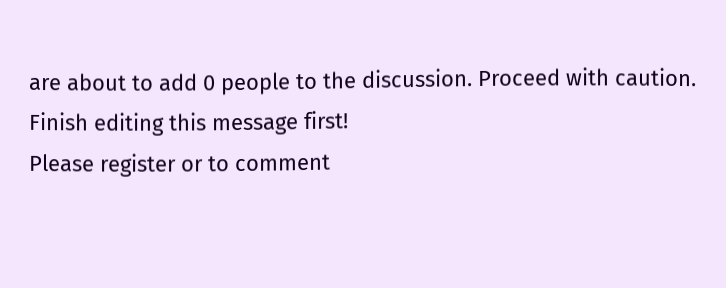are about to add 0 people to the discussion. Proceed with caution.
Finish editing this message first!
Please register or to comment